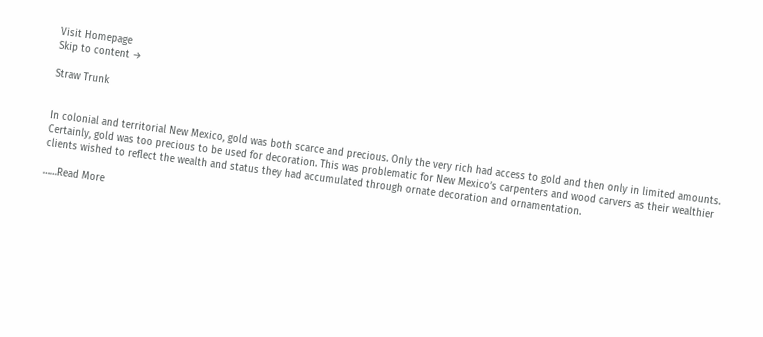Visit Homepage
Skip to content →

Straw Trunk


In colonial and territorial New Mexico, gold was both scarce and precious. Only the very rich had access to gold and then only in limited amounts. Certainly, gold was too precious to be used for decoration. This was problematic for New Mexico’s carpenters and wood carvers as their wealthier clients wished to reflect the wealth and status they had accumulated through ornate decoration and ornamentation.

……Read More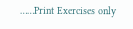……Print Exercises only